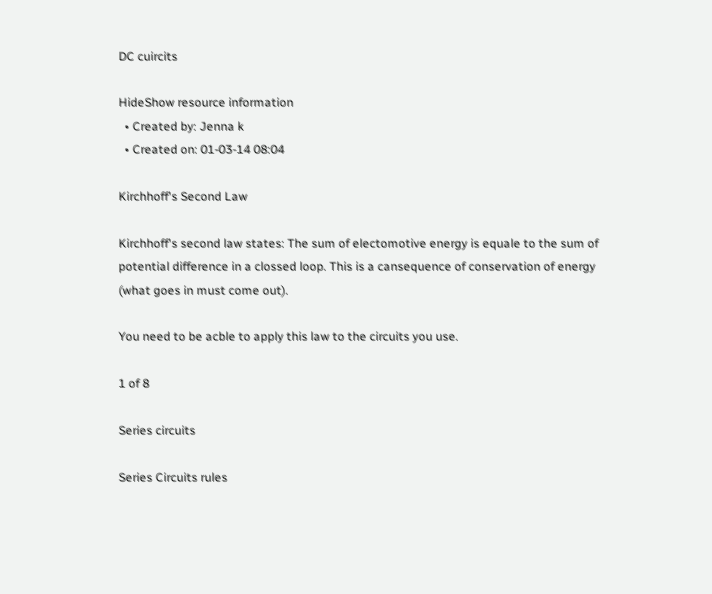DC cuircits

HideShow resource information
  • Created by: Jenna k
  • Created on: 01-03-14 08:04

Kirchhoff's Second Law

Kirchhoff's second law states: The sum of electomotive energy is equale to the sum of potential difference in a clossed loop. This is a cansequence of conservation of energy (what goes in must come out).

You need to be acble to apply this law to the circuits you use.

1 of 8

Series circuits

Series Circuits rules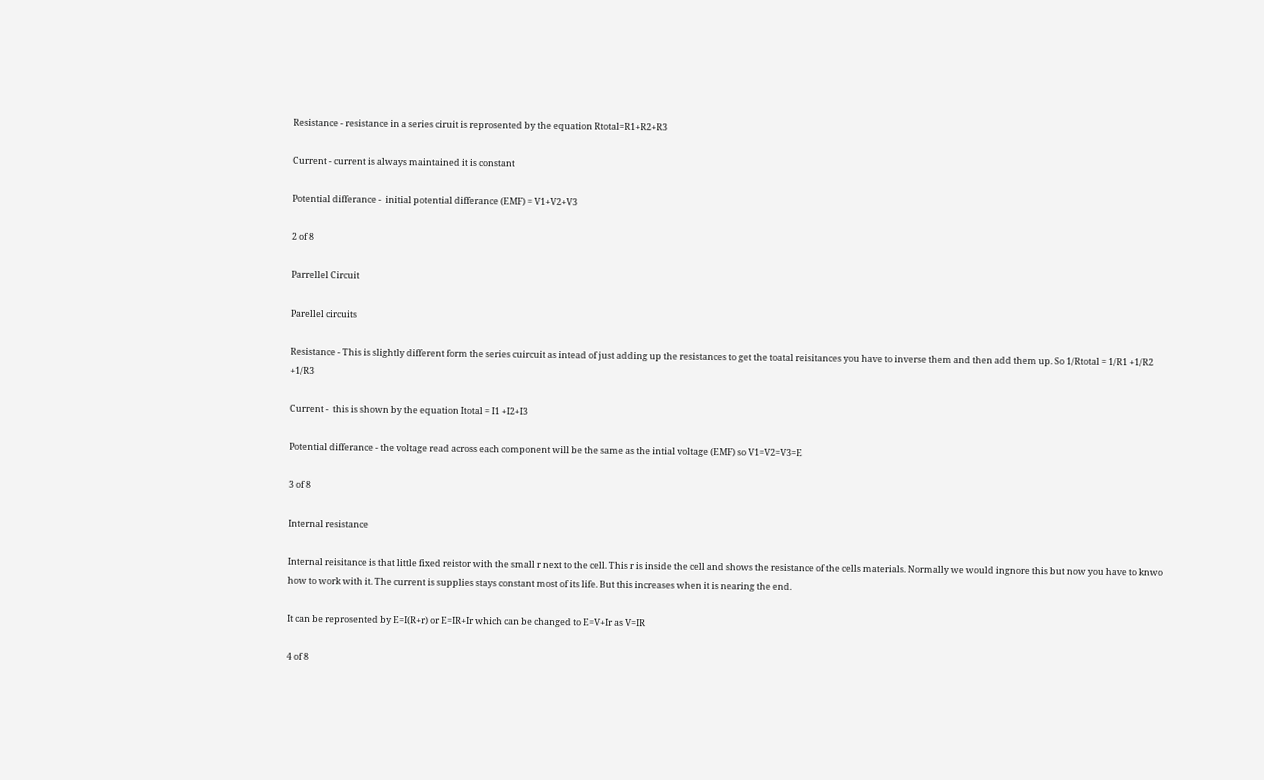Resistance - resistance in a series ciruit is reprosented by the equation Rtotal=R1+R2+R3

Current - current is always maintained it is constant

Potential differance -  initial potential differance (EMF) = V1+V2+V3

2 of 8

Parrellel Circuit

Parellel circuits

Resistance - This is slightly different form the series cuircuit as intead of just adding up the resistances to get the toatal reisitances you have to inverse them and then add them up. So 1/Rtotal = 1/R1 +1/R2 +1/R3

Current -  this is shown by the equation Itotal = I1 +I2+I3

Potential differance - the voltage read across each component will be the same as the intial voltage (EMF) so V1=V2=V3=E

3 of 8

Internal resistance

Internal reisitance is that little fixed reistor with the small r next to the cell. This r is inside the cell and shows the resistance of the cells materials. Normally we would ingnore this but now you have to knwo how to work with it. The current is supplies stays constant most of its life. But this increases when it is nearing the end.

It can be reprosented by E=I(R+r) or E=IR+Ir which can be changed to E=V+Ir as V=IR

4 of 8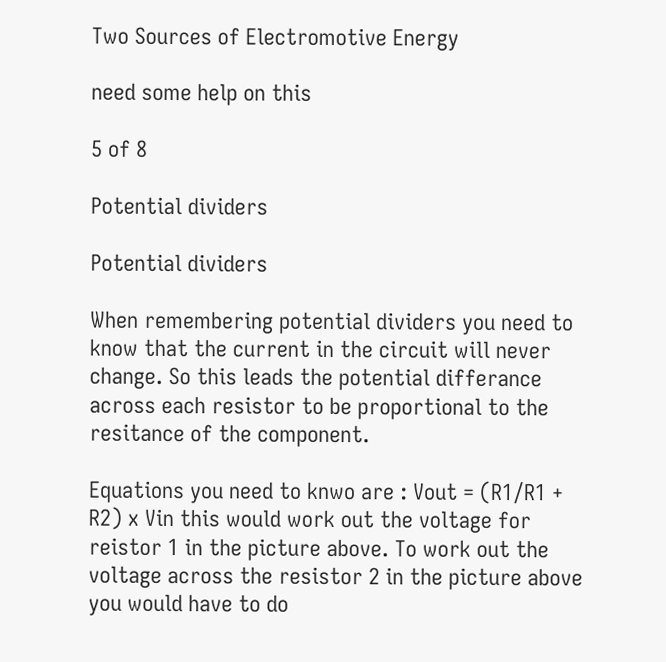Two Sources of Electromotive Energy

need some help on this

5 of 8

Potential dividers

Potential dividers

When remembering potential dividers you need to know that the current in the circuit will never change. So this leads the potential differance across each resistor to be proportional to the resitance of the component.

Equations you need to knwo are : Vout = (R1/R1 + R2) x Vin this would work out the voltage for reistor 1 in the picture above. To work out the voltage across the resistor 2 in the picture above you would have to do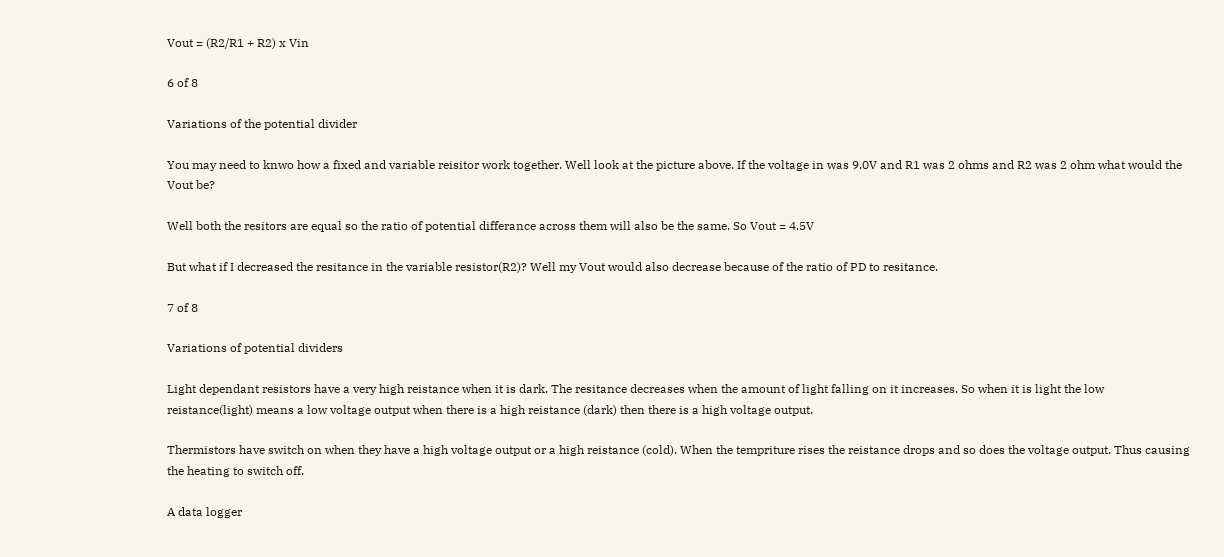Vout = (R2/R1 + R2) x Vin

6 of 8

Variations of the potential divider

You may need to knwo how a fixed and variable reisitor work together. Well look at the picture above. If the voltage in was 9.0V and R1 was 2 ohms and R2 was 2 ohm what would the Vout be?

Well both the resitors are equal so the ratio of potential differance across them will also be the same. So Vout = 4.5V

But what if I decreased the resitance in the variable resistor(R2)? Well my Vout would also decrease because of the ratio of PD to resitance.

7 of 8

Variations of potential dividers

Light dependant resistors have a very high reistance when it is dark. The resitance decreases when the amount of light falling on it increases. So when it is light the low reistance(light) means a low voltage output when there is a high reistance (dark) then there is a high voltage output.

Thermistors have switch on when they have a high voltage output or a high reistance (cold). When the tempriture rises the reistance drops and so does the voltage output. Thus causing the heating to switch off.

A data logger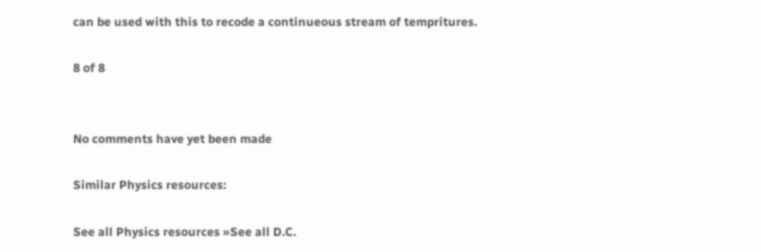can be used with this to recode a continueous stream of tempritures.

8 of 8


No comments have yet been made

Similar Physics resources:

See all Physics resources »See all D.C.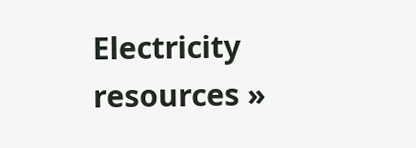Electricity resources »